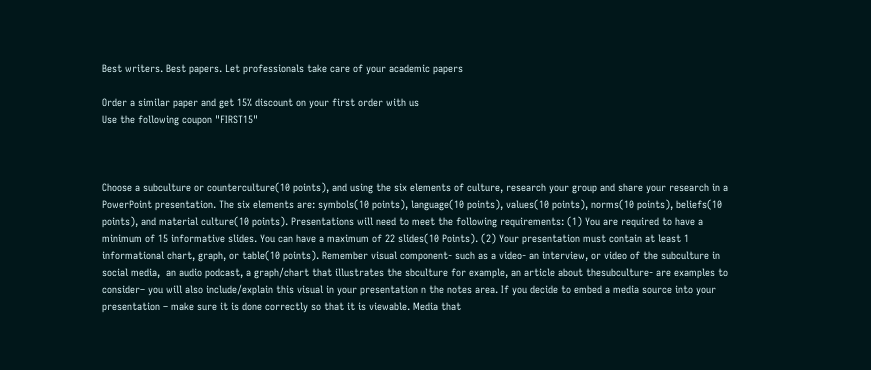Best writers. Best papers. Let professionals take care of your academic papers

Order a similar paper and get 15% discount on your first order with us
Use the following coupon "FIRST15"



Choose a subculture or counterculture(10 points), and using the six elements of culture, research your group and share your research in a PowerPoint presentation. The six elements are: symbols(10 points), language(10 points), values(10 points), norms(10 points), beliefs(10 points), and material culture(10 points). Presentations will need to meet the following requirements: (1) You are required to have a minimum of 15 informative slides. You can have a maximum of 22 slides(10 Points). (2) Your presentation must contain at least 1 informational chart, graph, or table(10 points). Remember visual component- such as a video- an interview, or video of the subculture in social media,  an audio podcast, a graph/chart that illustrates the sbculture for example, an article about thesubculture- are examples to consider– you will also include/explain this visual in your presentation n the notes area. If you decide to embed a media source into your presentation – make sure it is done correctly so that it is viewable. Media that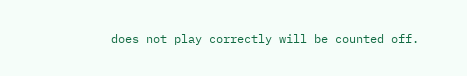does not play correctly will be counted off.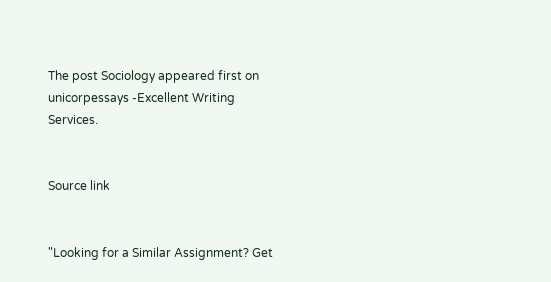The post Sociology appeared first on unicorpessays -Excellent Writing Services.


Source link


"Looking for a Similar Assignment? Get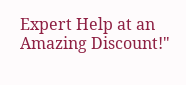Expert Help at an Amazing Discount!"